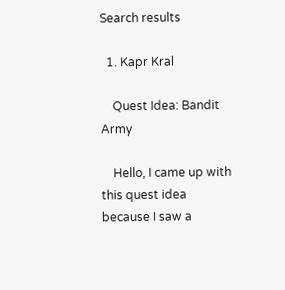Search results

  1. Kapr Kral

    Quest Idea: Bandit Army

    Hello, I came up with this quest idea because I saw a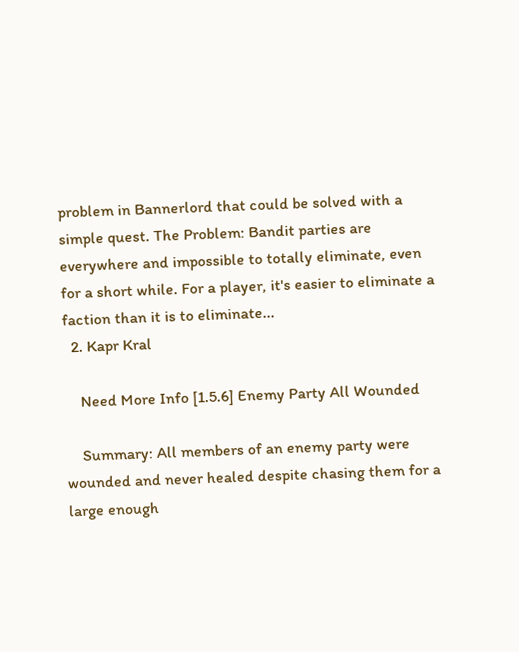problem in Bannerlord that could be solved with a simple quest. The Problem: Bandit parties are everywhere and impossible to totally eliminate, even for a short while. For a player, it's easier to eliminate a faction than it is to eliminate...
  2. Kapr Kral

    Need More Info [1.5.6] Enemy Party All Wounded

    Summary: All members of an enemy party were wounded and never healed despite chasing them for a large enough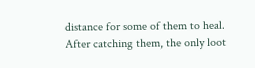distance for some of them to heal. After catching them, the only loot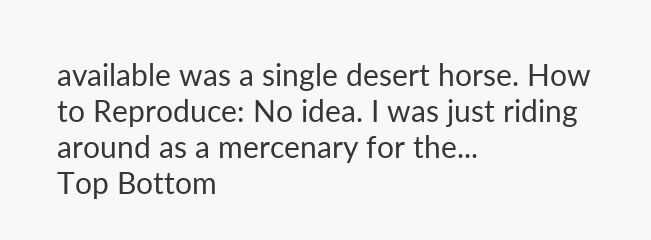available was a single desert horse. How to Reproduce: No idea. I was just riding around as a mercenary for the...
Top Bottom